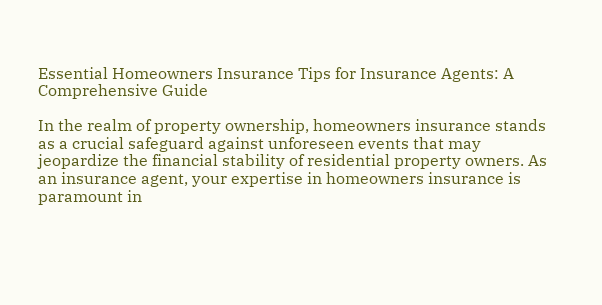Essential Homeowners Insurance Tips for Insurance Agents: A Comprehensive Guide

In the realm of property ownership, homeowners insurance stands as a crucial safeguard against unforeseen events that may jeopardize the financial stability of residential property owners. As an insurance agent, your expertise in homeowners insurance is paramount in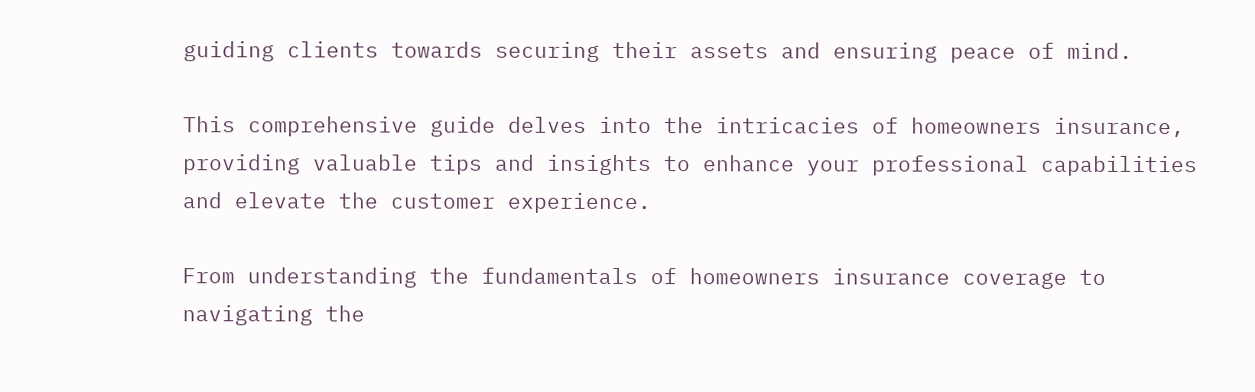guiding clients towards securing their assets and ensuring peace of mind.

This comprehensive guide delves into the intricacies of homeowners insurance, providing valuable tips and insights to enhance your professional capabilities and elevate the customer experience.

From understanding the fundamentals of homeowners insurance coverage to navigating the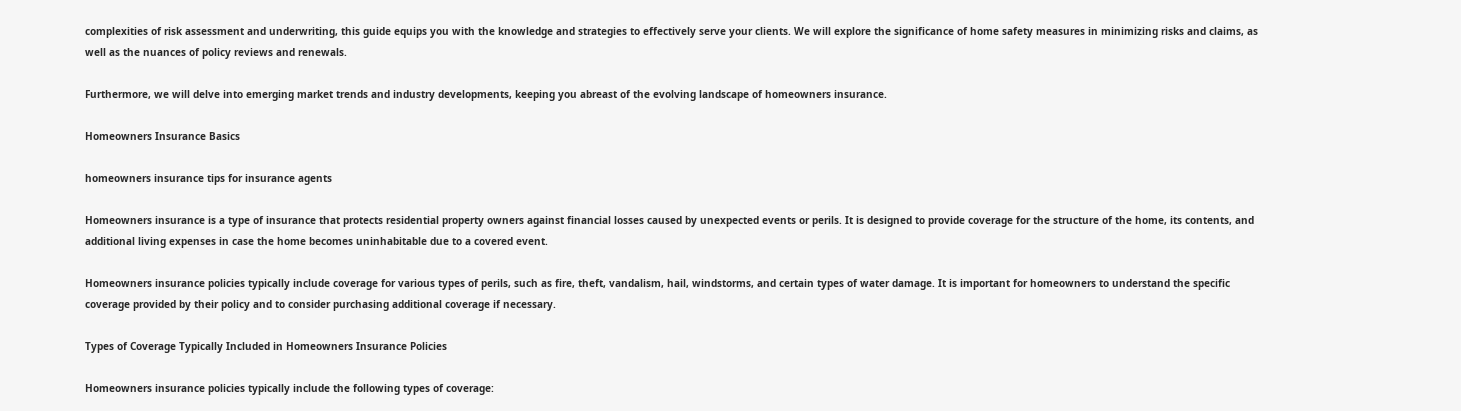complexities of risk assessment and underwriting, this guide equips you with the knowledge and strategies to effectively serve your clients. We will explore the significance of home safety measures in minimizing risks and claims, as well as the nuances of policy reviews and renewals.

Furthermore, we will delve into emerging market trends and industry developments, keeping you abreast of the evolving landscape of homeowners insurance.

Homeowners Insurance Basics

homeowners insurance tips for insurance agents

Homeowners insurance is a type of insurance that protects residential property owners against financial losses caused by unexpected events or perils. It is designed to provide coverage for the structure of the home, its contents, and additional living expenses in case the home becomes uninhabitable due to a covered event.

Homeowners insurance policies typically include coverage for various types of perils, such as fire, theft, vandalism, hail, windstorms, and certain types of water damage. It is important for homeowners to understand the specific coverage provided by their policy and to consider purchasing additional coverage if necessary.

Types of Coverage Typically Included in Homeowners Insurance Policies

Homeowners insurance policies typically include the following types of coverage: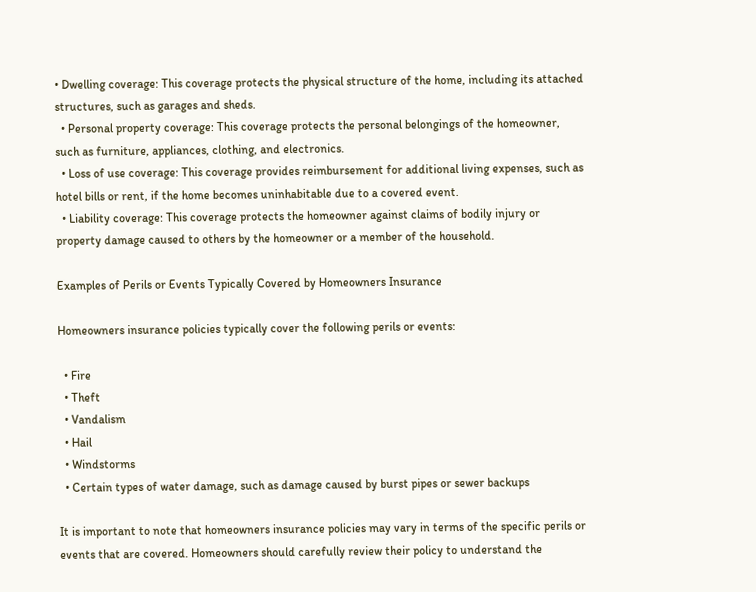• Dwelling coverage: This coverage protects the physical structure of the home, including its attached structures, such as garages and sheds.
  • Personal property coverage: This coverage protects the personal belongings of the homeowner, such as furniture, appliances, clothing, and electronics.
  • Loss of use coverage: This coverage provides reimbursement for additional living expenses, such as hotel bills or rent, if the home becomes uninhabitable due to a covered event.
  • Liability coverage: This coverage protects the homeowner against claims of bodily injury or property damage caused to others by the homeowner or a member of the household.

Examples of Perils or Events Typically Covered by Homeowners Insurance

Homeowners insurance policies typically cover the following perils or events:

  • Fire
  • Theft
  • Vandalism
  • Hail
  • Windstorms
  • Certain types of water damage, such as damage caused by burst pipes or sewer backups

It is important to note that homeowners insurance policies may vary in terms of the specific perils or events that are covered. Homeowners should carefully review their policy to understand the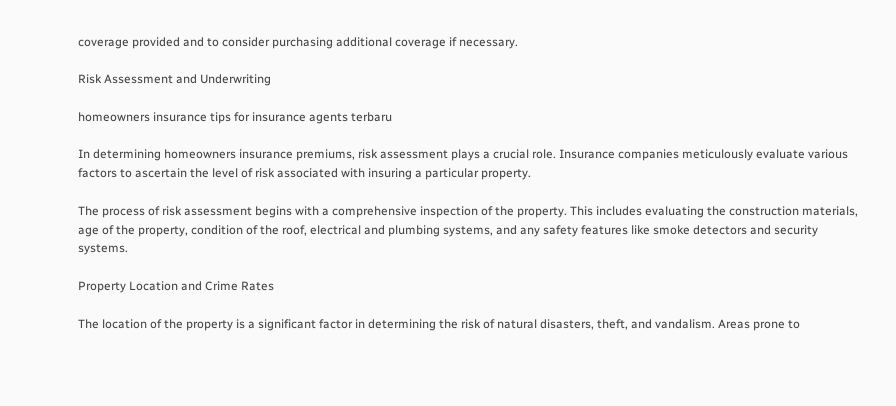coverage provided and to consider purchasing additional coverage if necessary.

Risk Assessment and Underwriting

homeowners insurance tips for insurance agents terbaru

In determining homeowners insurance premiums, risk assessment plays a crucial role. Insurance companies meticulously evaluate various factors to ascertain the level of risk associated with insuring a particular property.

The process of risk assessment begins with a comprehensive inspection of the property. This includes evaluating the construction materials, age of the property, condition of the roof, electrical and plumbing systems, and any safety features like smoke detectors and security systems.

Property Location and Crime Rates

The location of the property is a significant factor in determining the risk of natural disasters, theft, and vandalism. Areas prone to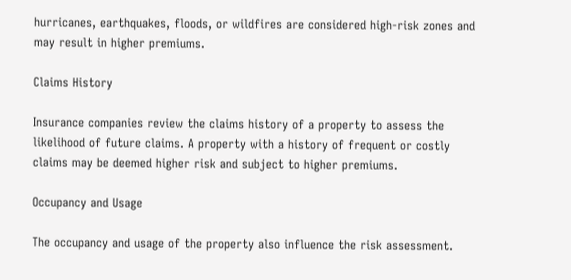hurricanes, earthquakes, floods, or wildfires are considered high-risk zones and may result in higher premiums.

Claims History

Insurance companies review the claims history of a property to assess the likelihood of future claims. A property with a history of frequent or costly claims may be deemed higher risk and subject to higher premiums.

Occupancy and Usage

The occupancy and usage of the property also influence the risk assessment.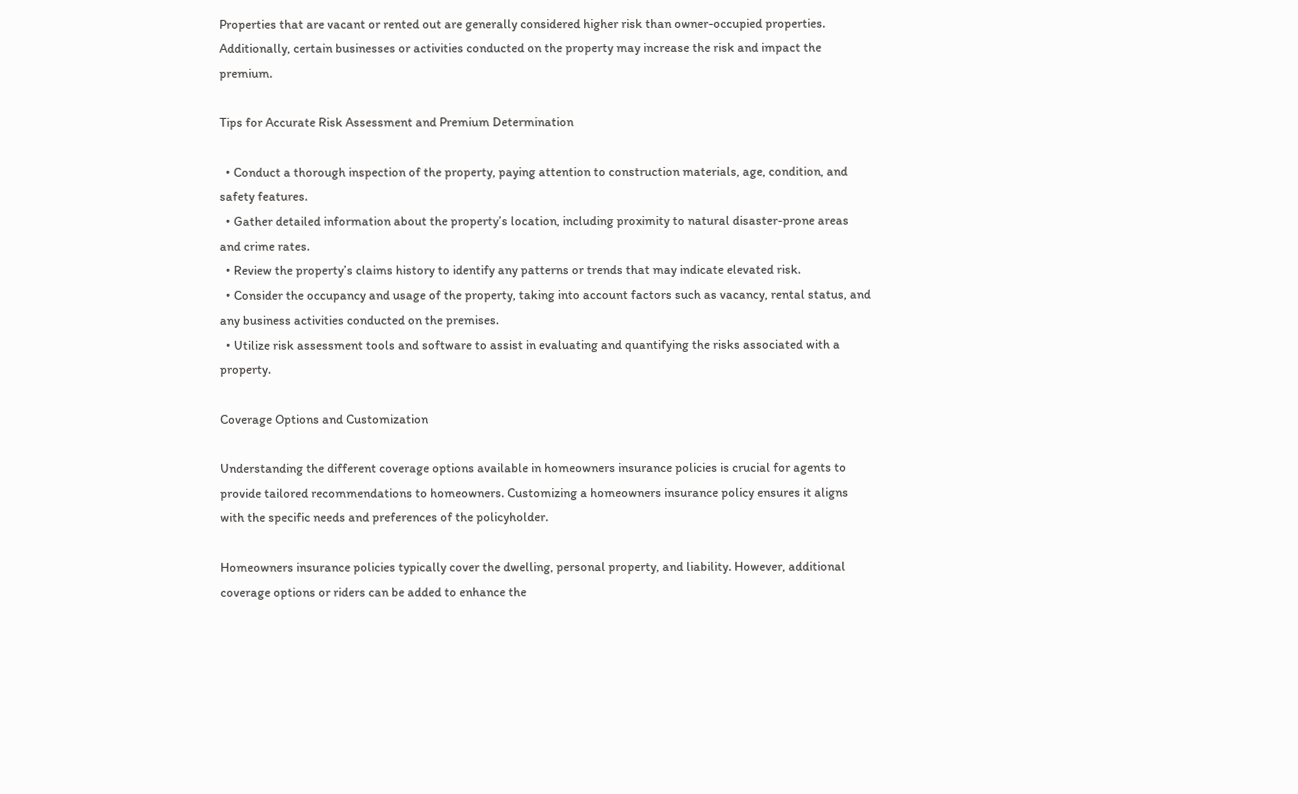Properties that are vacant or rented out are generally considered higher risk than owner-occupied properties. Additionally, certain businesses or activities conducted on the property may increase the risk and impact the premium.

Tips for Accurate Risk Assessment and Premium Determination

  • Conduct a thorough inspection of the property, paying attention to construction materials, age, condition, and safety features.
  • Gather detailed information about the property’s location, including proximity to natural disaster-prone areas and crime rates.
  • Review the property’s claims history to identify any patterns or trends that may indicate elevated risk.
  • Consider the occupancy and usage of the property, taking into account factors such as vacancy, rental status, and any business activities conducted on the premises.
  • Utilize risk assessment tools and software to assist in evaluating and quantifying the risks associated with a property.

Coverage Options and Customization

Understanding the different coverage options available in homeowners insurance policies is crucial for agents to provide tailored recommendations to homeowners. Customizing a homeowners insurance policy ensures it aligns with the specific needs and preferences of the policyholder.

Homeowners insurance policies typically cover the dwelling, personal property, and liability. However, additional coverage options or riders can be added to enhance the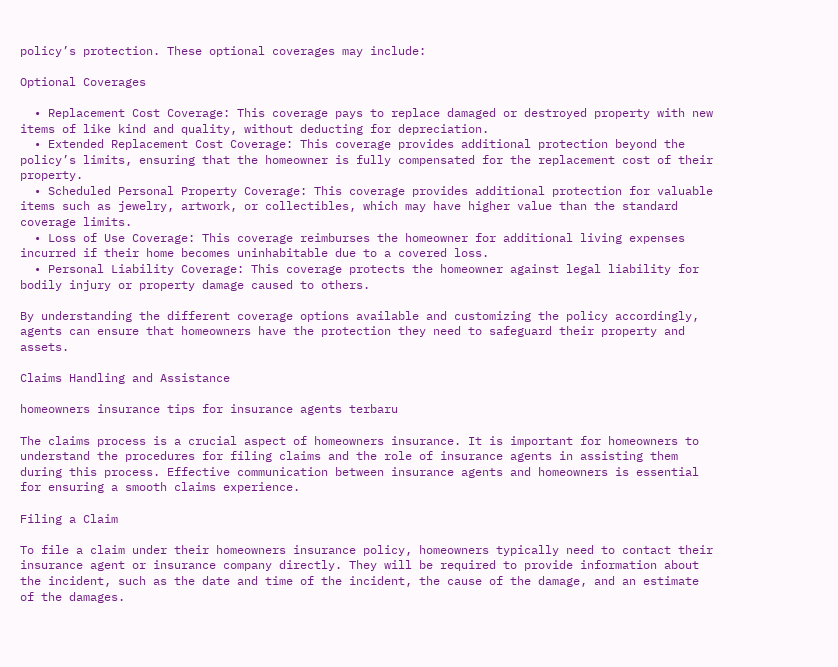policy’s protection. These optional coverages may include:

Optional Coverages

  • Replacement Cost Coverage: This coverage pays to replace damaged or destroyed property with new items of like kind and quality, without deducting for depreciation.
  • Extended Replacement Cost Coverage: This coverage provides additional protection beyond the policy’s limits, ensuring that the homeowner is fully compensated for the replacement cost of their property.
  • Scheduled Personal Property Coverage: This coverage provides additional protection for valuable items such as jewelry, artwork, or collectibles, which may have higher value than the standard coverage limits.
  • Loss of Use Coverage: This coverage reimburses the homeowner for additional living expenses incurred if their home becomes uninhabitable due to a covered loss.
  • Personal Liability Coverage: This coverage protects the homeowner against legal liability for bodily injury or property damage caused to others.

By understanding the different coverage options available and customizing the policy accordingly, agents can ensure that homeowners have the protection they need to safeguard their property and assets.

Claims Handling and Assistance

homeowners insurance tips for insurance agents terbaru

The claims process is a crucial aspect of homeowners insurance. It is important for homeowners to understand the procedures for filing claims and the role of insurance agents in assisting them during this process. Effective communication between insurance agents and homeowners is essential for ensuring a smooth claims experience.

Filing a Claim

To file a claim under their homeowners insurance policy, homeowners typically need to contact their insurance agent or insurance company directly. They will be required to provide information about the incident, such as the date and time of the incident, the cause of the damage, and an estimate of the damages.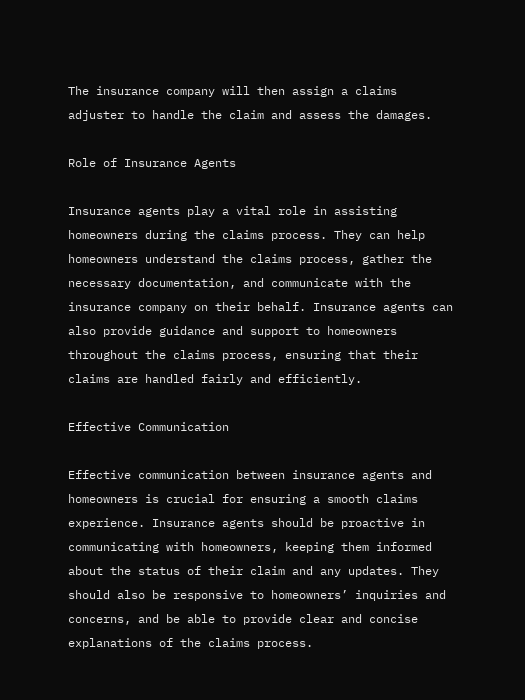The insurance company will then assign a claims adjuster to handle the claim and assess the damages.

Role of Insurance Agents

Insurance agents play a vital role in assisting homeowners during the claims process. They can help homeowners understand the claims process, gather the necessary documentation, and communicate with the insurance company on their behalf. Insurance agents can also provide guidance and support to homeowners throughout the claims process, ensuring that their claims are handled fairly and efficiently.

Effective Communication

Effective communication between insurance agents and homeowners is crucial for ensuring a smooth claims experience. Insurance agents should be proactive in communicating with homeowners, keeping them informed about the status of their claim and any updates. They should also be responsive to homeowners’ inquiries and concerns, and be able to provide clear and concise explanations of the claims process.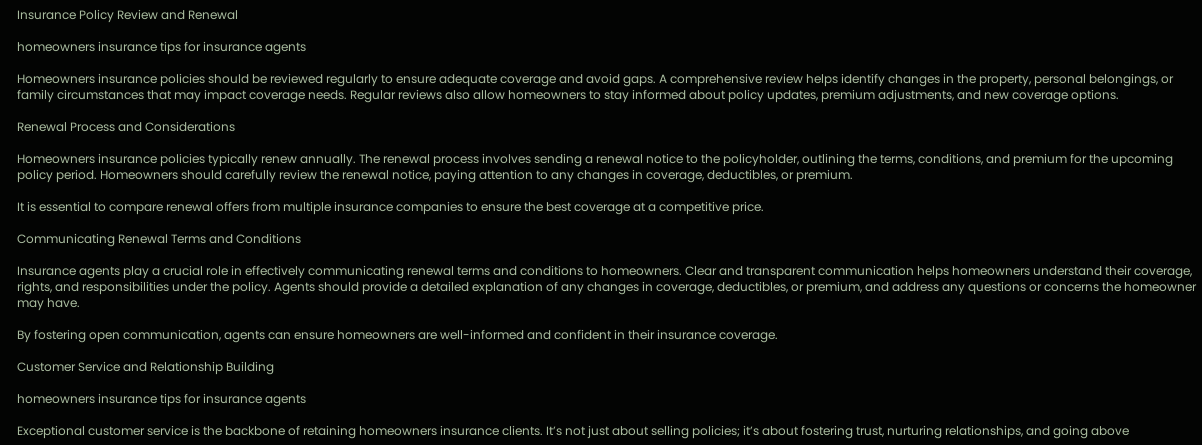Insurance Policy Review and Renewal

homeowners insurance tips for insurance agents

Homeowners insurance policies should be reviewed regularly to ensure adequate coverage and avoid gaps. A comprehensive review helps identify changes in the property, personal belongings, or family circumstances that may impact coverage needs. Regular reviews also allow homeowners to stay informed about policy updates, premium adjustments, and new coverage options.

Renewal Process and Considerations

Homeowners insurance policies typically renew annually. The renewal process involves sending a renewal notice to the policyholder, outlining the terms, conditions, and premium for the upcoming policy period. Homeowners should carefully review the renewal notice, paying attention to any changes in coverage, deductibles, or premium.

It is essential to compare renewal offers from multiple insurance companies to ensure the best coverage at a competitive price.

Communicating Renewal Terms and Conditions

Insurance agents play a crucial role in effectively communicating renewal terms and conditions to homeowners. Clear and transparent communication helps homeowners understand their coverage, rights, and responsibilities under the policy. Agents should provide a detailed explanation of any changes in coverage, deductibles, or premium, and address any questions or concerns the homeowner may have.

By fostering open communication, agents can ensure homeowners are well-informed and confident in their insurance coverage.

Customer Service and Relationship Building

homeowners insurance tips for insurance agents

Exceptional customer service is the backbone of retaining homeowners insurance clients. It’s not just about selling policies; it’s about fostering trust, nurturing relationships, and going above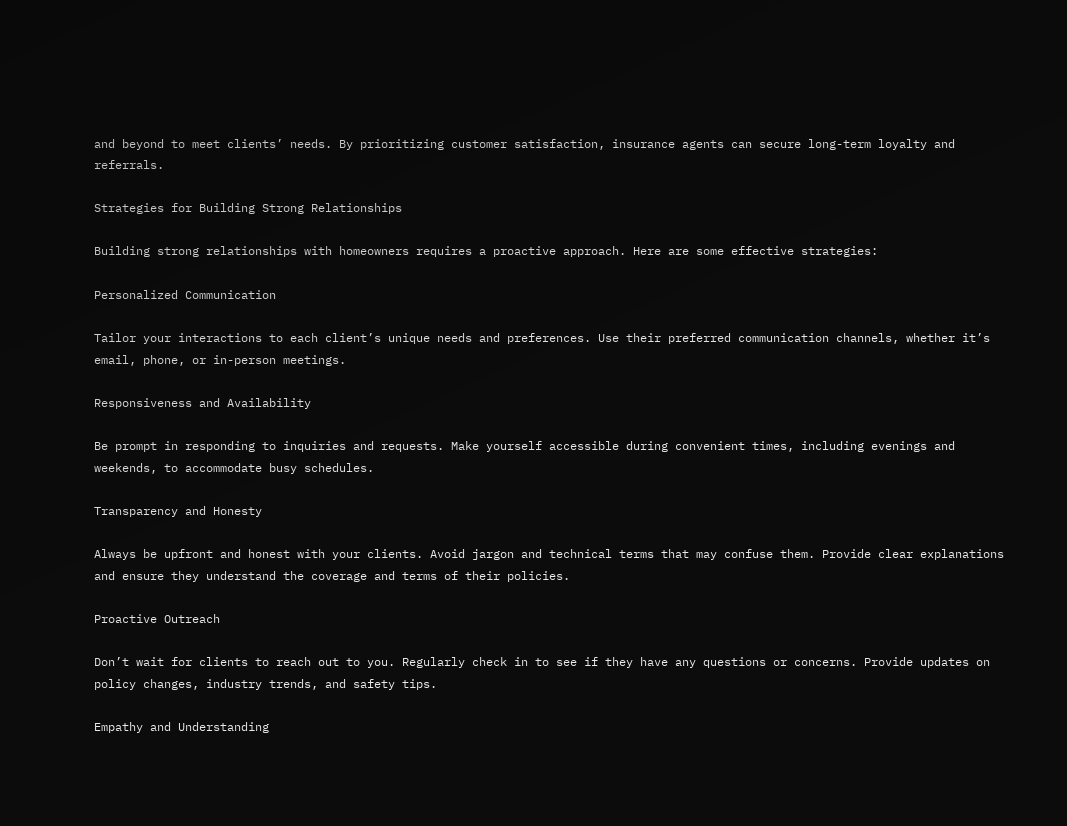and beyond to meet clients’ needs. By prioritizing customer satisfaction, insurance agents can secure long-term loyalty and referrals.

Strategies for Building Strong Relationships

Building strong relationships with homeowners requires a proactive approach. Here are some effective strategies:

Personalized Communication

Tailor your interactions to each client’s unique needs and preferences. Use their preferred communication channels, whether it’s email, phone, or in-person meetings.

Responsiveness and Availability

Be prompt in responding to inquiries and requests. Make yourself accessible during convenient times, including evenings and weekends, to accommodate busy schedules.

Transparency and Honesty

Always be upfront and honest with your clients. Avoid jargon and technical terms that may confuse them. Provide clear explanations and ensure they understand the coverage and terms of their policies.

Proactive Outreach

Don’t wait for clients to reach out to you. Regularly check in to see if they have any questions or concerns. Provide updates on policy changes, industry trends, and safety tips.

Empathy and Understanding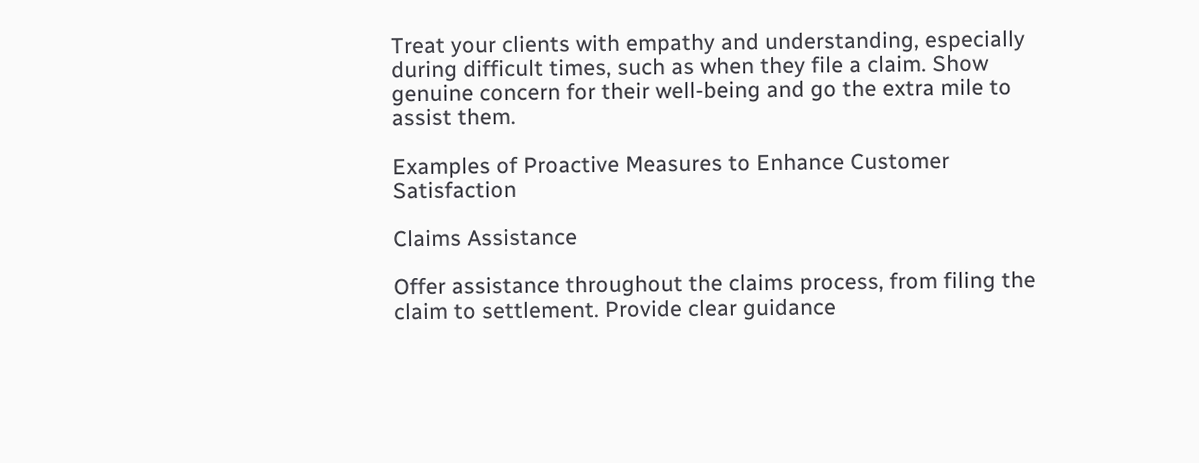Treat your clients with empathy and understanding, especially during difficult times, such as when they file a claim. Show genuine concern for their well-being and go the extra mile to assist them.

Examples of Proactive Measures to Enhance Customer Satisfaction

Claims Assistance

Offer assistance throughout the claims process, from filing the claim to settlement. Provide clear guidance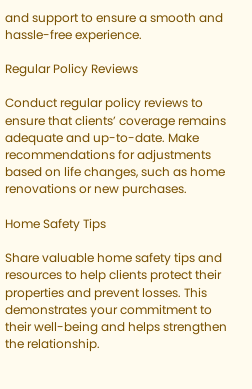and support to ensure a smooth and hassle-free experience.

Regular Policy Reviews

Conduct regular policy reviews to ensure that clients’ coverage remains adequate and up-to-date. Make recommendations for adjustments based on life changes, such as home renovations or new purchases.

Home Safety Tips

Share valuable home safety tips and resources to help clients protect their properties and prevent losses. This demonstrates your commitment to their well-being and helps strengthen the relationship.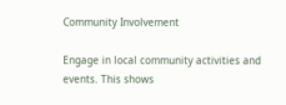Community Involvement

Engage in local community activities and events. This shows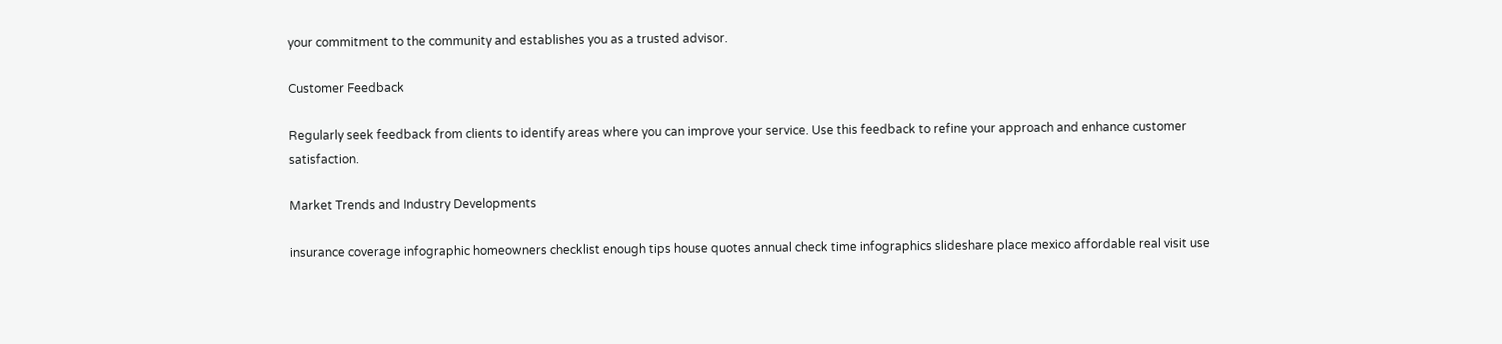your commitment to the community and establishes you as a trusted advisor.

Customer Feedback

Regularly seek feedback from clients to identify areas where you can improve your service. Use this feedback to refine your approach and enhance customer satisfaction.

Market Trends and Industry Developments

insurance coverage infographic homeowners checklist enough tips house quotes annual check time infographics slideshare place mexico affordable real visit use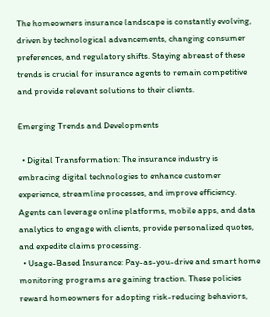The homeowners insurance landscape is constantly evolving, driven by technological advancements, changing consumer preferences, and regulatory shifts. Staying abreast of these trends is crucial for insurance agents to remain competitive and provide relevant solutions to their clients.

Emerging Trends and Developments

  • Digital Transformation: The insurance industry is embracing digital technologies to enhance customer experience, streamline processes, and improve efficiency. Agents can leverage online platforms, mobile apps, and data analytics to engage with clients, provide personalized quotes, and expedite claims processing.
  • Usage-Based Insurance: Pay-as-you-drive and smart home monitoring programs are gaining traction. These policies reward homeowners for adopting risk-reducing behaviors,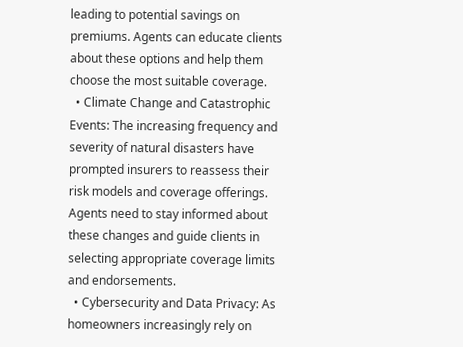leading to potential savings on premiums. Agents can educate clients about these options and help them choose the most suitable coverage.
  • Climate Change and Catastrophic Events: The increasing frequency and severity of natural disasters have prompted insurers to reassess their risk models and coverage offerings. Agents need to stay informed about these changes and guide clients in selecting appropriate coverage limits and endorsements.
  • Cybersecurity and Data Privacy: As homeowners increasingly rely on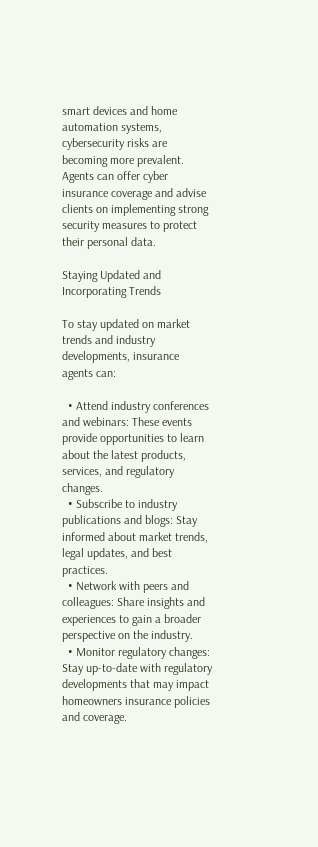smart devices and home automation systems, cybersecurity risks are becoming more prevalent. Agents can offer cyber insurance coverage and advise clients on implementing strong security measures to protect their personal data.

Staying Updated and Incorporating Trends

To stay updated on market trends and industry developments, insurance agents can:

  • Attend industry conferences and webinars: These events provide opportunities to learn about the latest products, services, and regulatory changes.
  • Subscribe to industry publications and blogs: Stay informed about market trends, legal updates, and best practices.
  • Network with peers and colleagues: Share insights and experiences to gain a broader perspective on the industry.
  • Monitor regulatory changes: Stay up-to-date with regulatory developments that may impact homeowners insurance policies and coverage.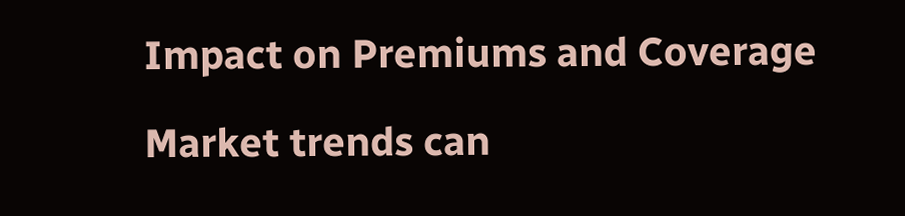Impact on Premiums and Coverage

Market trends can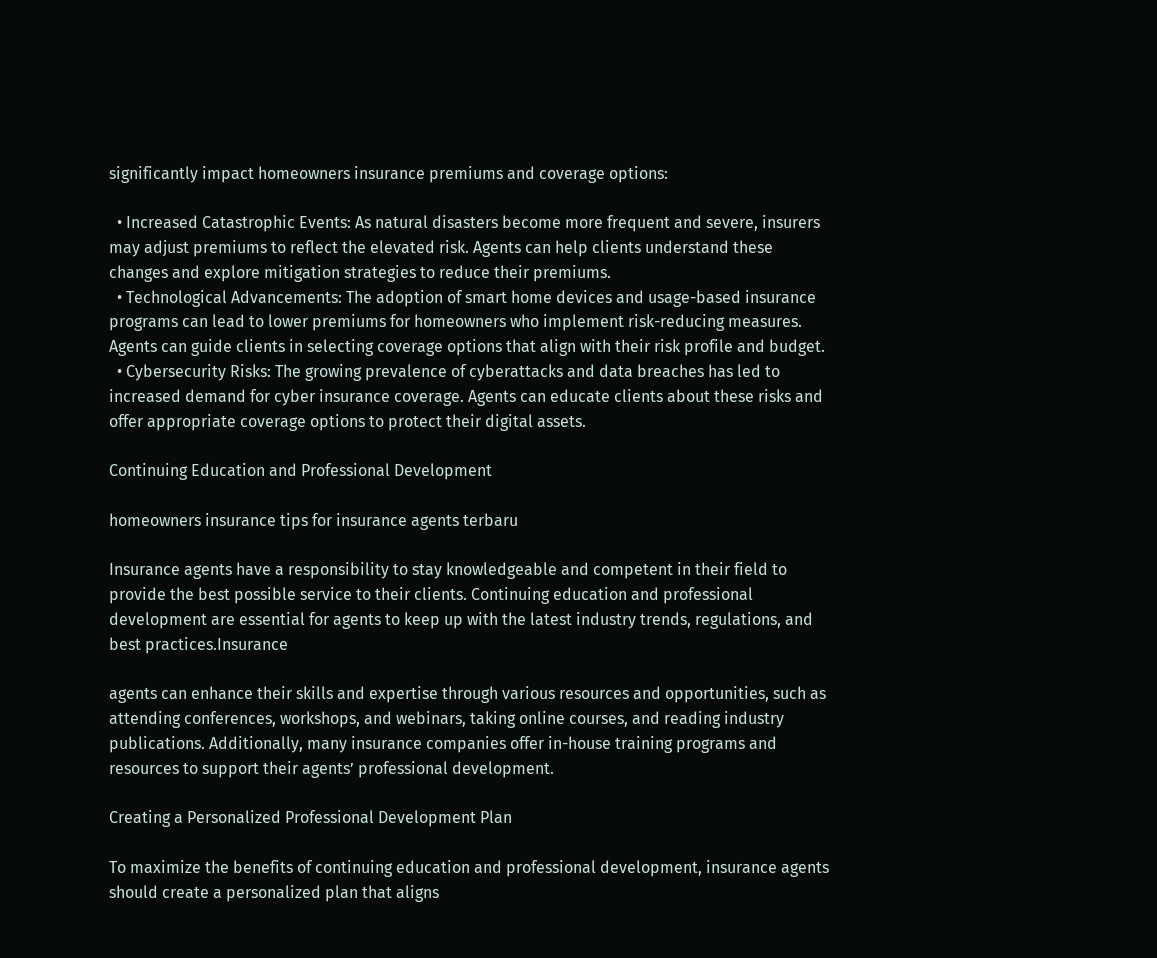significantly impact homeowners insurance premiums and coverage options:

  • Increased Catastrophic Events: As natural disasters become more frequent and severe, insurers may adjust premiums to reflect the elevated risk. Agents can help clients understand these changes and explore mitigation strategies to reduce their premiums.
  • Technological Advancements: The adoption of smart home devices and usage-based insurance programs can lead to lower premiums for homeowners who implement risk-reducing measures. Agents can guide clients in selecting coverage options that align with their risk profile and budget.
  • Cybersecurity Risks: The growing prevalence of cyberattacks and data breaches has led to increased demand for cyber insurance coverage. Agents can educate clients about these risks and offer appropriate coverage options to protect their digital assets.

Continuing Education and Professional Development

homeowners insurance tips for insurance agents terbaru

Insurance agents have a responsibility to stay knowledgeable and competent in their field to provide the best possible service to their clients. Continuing education and professional development are essential for agents to keep up with the latest industry trends, regulations, and best practices.Insurance

agents can enhance their skills and expertise through various resources and opportunities, such as attending conferences, workshops, and webinars, taking online courses, and reading industry publications. Additionally, many insurance companies offer in-house training programs and resources to support their agents’ professional development.

Creating a Personalized Professional Development Plan

To maximize the benefits of continuing education and professional development, insurance agents should create a personalized plan that aligns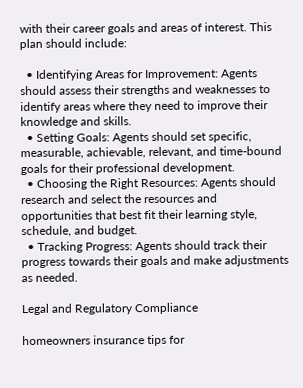with their career goals and areas of interest. This plan should include:

  • Identifying Areas for Improvement: Agents should assess their strengths and weaknesses to identify areas where they need to improve their knowledge and skills.
  • Setting Goals: Agents should set specific, measurable, achievable, relevant, and time-bound goals for their professional development.
  • Choosing the Right Resources: Agents should research and select the resources and opportunities that best fit their learning style, schedule, and budget.
  • Tracking Progress: Agents should track their progress towards their goals and make adjustments as needed.

Legal and Regulatory Compliance

homeowners insurance tips for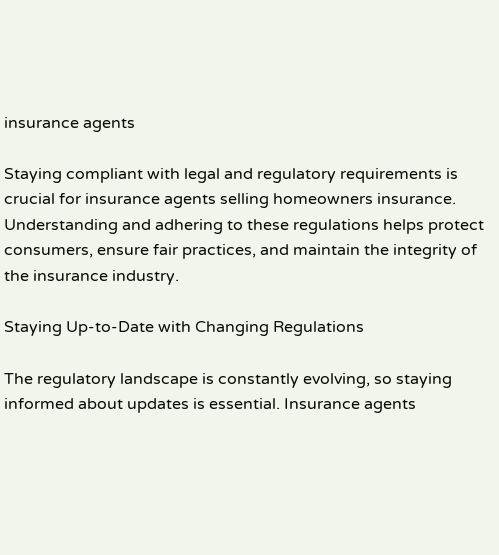insurance agents

Staying compliant with legal and regulatory requirements is crucial for insurance agents selling homeowners insurance. Understanding and adhering to these regulations helps protect consumers, ensure fair practices, and maintain the integrity of the insurance industry.

Staying Up-to-Date with Changing Regulations

The regulatory landscape is constantly evolving, so staying informed about updates is essential. Insurance agents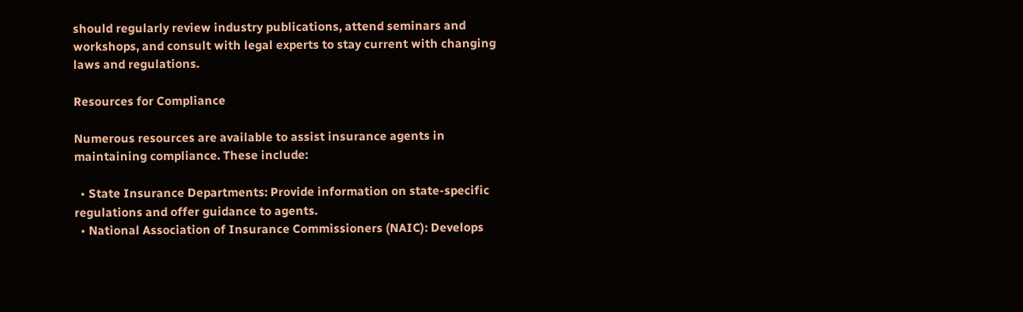should regularly review industry publications, attend seminars and workshops, and consult with legal experts to stay current with changing laws and regulations.

Resources for Compliance

Numerous resources are available to assist insurance agents in maintaining compliance. These include:

  • State Insurance Departments: Provide information on state-specific regulations and offer guidance to agents.
  • National Association of Insurance Commissioners (NAIC): Develops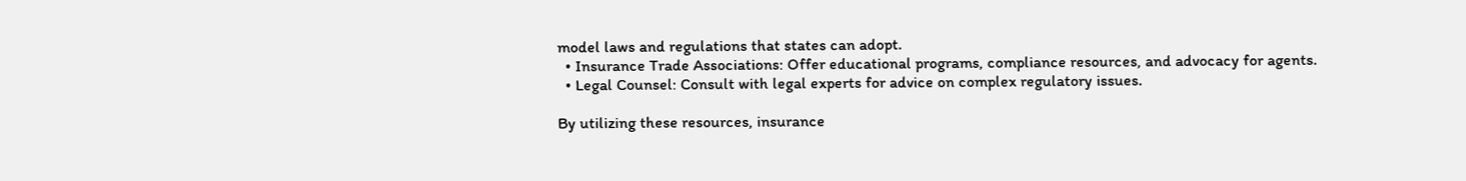model laws and regulations that states can adopt.
  • Insurance Trade Associations: Offer educational programs, compliance resources, and advocacy for agents.
  • Legal Counsel: Consult with legal experts for advice on complex regulatory issues.

By utilizing these resources, insurance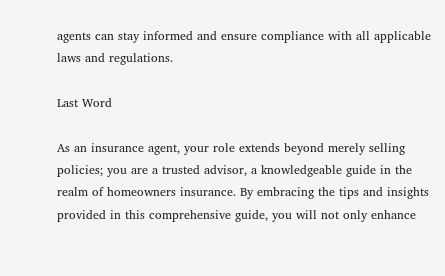agents can stay informed and ensure compliance with all applicable laws and regulations.

Last Word

As an insurance agent, your role extends beyond merely selling policies; you are a trusted advisor, a knowledgeable guide in the realm of homeowners insurance. By embracing the tips and insights provided in this comprehensive guide, you will not only enhance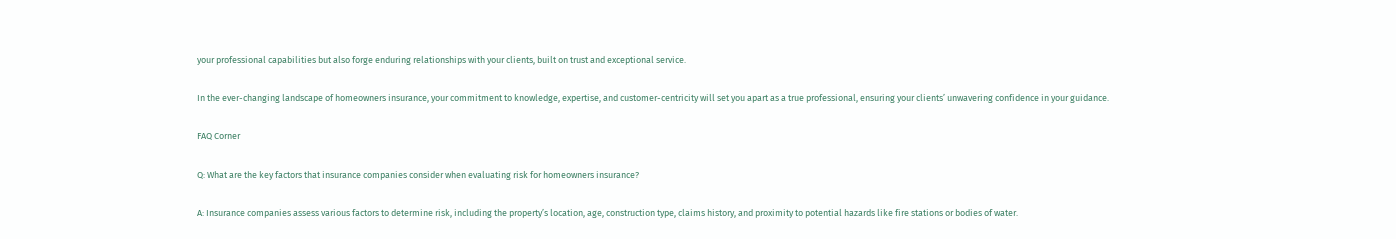your professional capabilities but also forge enduring relationships with your clients, built on trust and exceptional service.

In the ever-changing landscape of homeowners insurance, your commitment to knowledge, expertise, and customer-centricity will set you apart as a true professional, ensuring your clients’ unwavering confidence in your guidance.

FAQ Corner

Q: What are the key factors that insurance companies consider when evaluating risk for homeowners insurance?

A: Insurance companies assess various factors to determine risk, including the property’s location, age, construction type, claims history, and proximity to potential hazards like fire stations or bodies of water.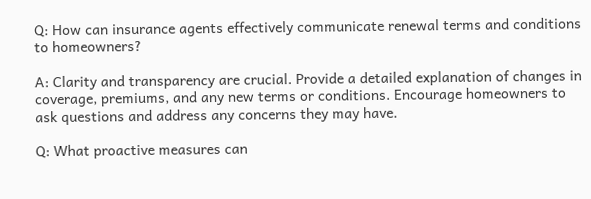Q: How can insurance agents effectively communicate renewal terms and conditions to homeowners?

A: Clarity and transparency are crucial. Provide a detailed explanation of changes in coverage, premiums, and any new terms or conditions. Encourage homeowners to ask questions and address any concerns they may have.

Q: What proactive measures can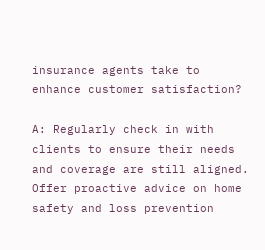insurance agents take to enhance customer satisfaction?

A: Regularly check in with clients to ensure their needs and coverage are still aligned. Offer proactive advice on home safety and loss prevention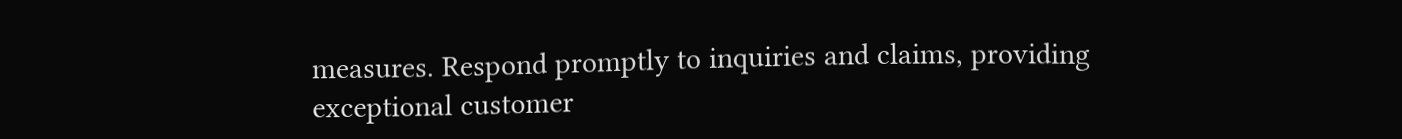measures. Respond promptly to inquiries and claims, providing exceptional customer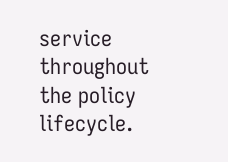service throughout the policy lifecycle.